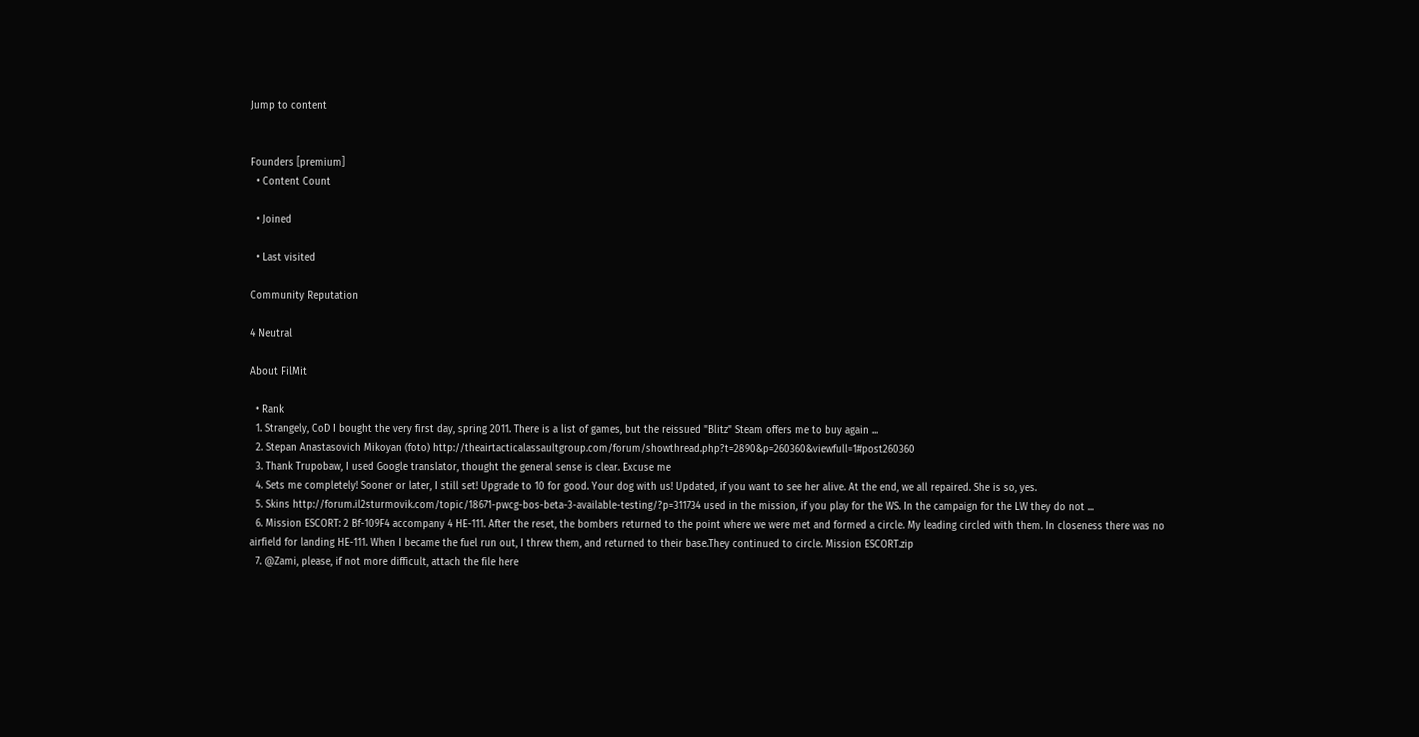Jump to content


Founders [premium]
  • Content Count

  • Joined

  • Last visited

Community Reputation

4 Neutral

About FilMit

  • Rank
  1. Strangely, CoD I bought the very first day, spring 2011. There is a list of games, but the reissued "Blitz" Steam offers me to buy again ...
  2. Stepan Anastasovich Mikoyan (foto) http://theairtacticalassaultgroup.com/forum/showthread.php?t=2890&p=260360&viewfull=1#post260360
  3. Thank Trupobaw, I used Google translator, thought the general sense is clear. Excuse me
  4. Sets me completely! Sooner or later, I still set! Upgrade to 10 for good. Your dog with us! Updated, if you want to see her alive. At the end, we all repaired. She is so, yes.
  5. Skins http://forum.il2sturmovik.com/topic/18671-pwcg-bos-beta-3-available-testing/?p=311734 used in the mission, if you play for the WS. In the campaign for the LW they do not ...
  6. Mission ESCORT: 2 Bf-109F4 accompany 4 HE-111. After the reset, the bombers returned to the point where we were met and formed a circle. My leading circled with them. In closeness there was no airfield for landing HE-111. When I became the fuel run out, I threw them, and returned to their base.They continued to circle. Mission ESCORT.zip
  7. @Zami, please, if not more difficult, attach the file here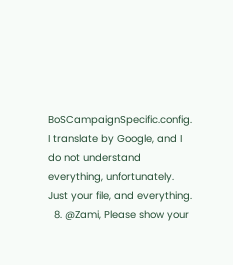BoSCampaignSpecific.config. I translate by Google, and I do not understand everything, unfortunately. Just your file, and everything.
  8. @Zami, Please show your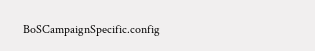BoSCampaignSpecific.config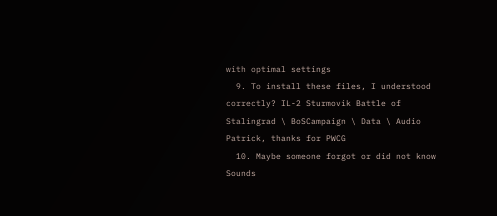with optimal settings
  9. To install these files, I understood correctly? IL-2 Sturmovik Battle of Stalingrad \ BoSCampaign \ Data \ Audio Patrick, thanks for PWCG
  10. Maybe someone forgot or did not know Sounds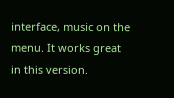interface, music on the menu. It works great in this version.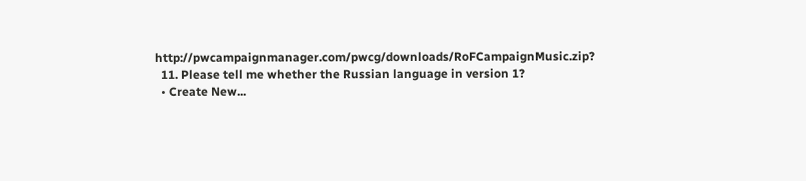http://pwcampaignmanager.com/pwcg/downloads/RoFCampaignMusic.zip?
  11. Please tell me whether the Russian language in version 1?
  • Create New...